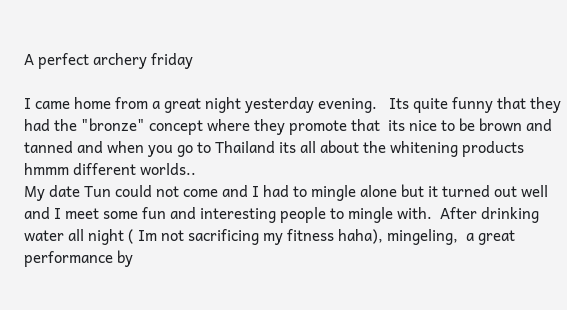A perfect archery friday

I came home from a great night yesterday evening.   Its quite funny that they had the "bronze" concept where they promote that  its nice to be brown and tanned and when you go to Thailand its all about the whitening products hmmm different worlds..
My date Tun could not come and I had to mingle alone but it turned out well and I meet some fun and interesting people to mingle with.  After drinking water all night ( Im not sacrificing my fitness haha), mingeling,  a great performance by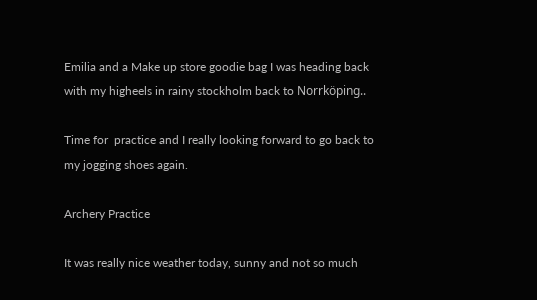Emilia and a Make up store goodie bag I was heading back with my higheels in rainy stockholm back to Norrköping..

Time for  practice and I really looking forward to go back to my jogging shoes again.

Archery Practice

It was really nice weather today, sunny and not so much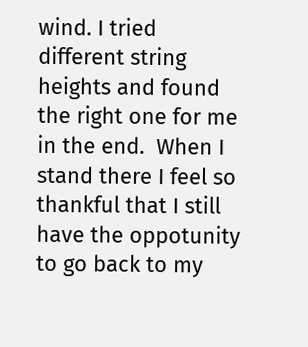wind. I tried different string heights and found the right one for me in the end.  When I stand there I feel so thankful that I still have the oppotunity to go back to my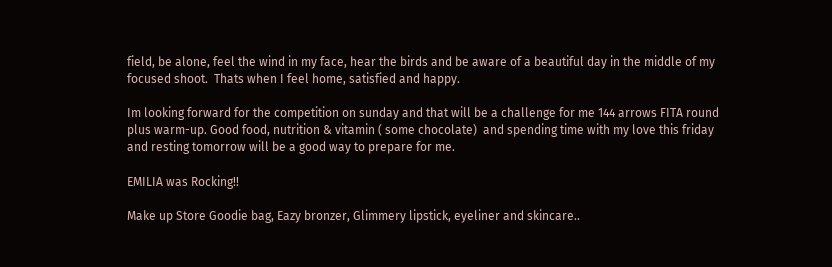field, be alone, feel the wind in my face, hear the birds and be aware of a beautiful day in the middle of my focused shoot.  Thats when I feel home, satisfied and happy.

Im looking forward for the competition on sunday and that will be a challenge for me 144 arrows FITA round plus warm-up. Good food, nutrition & vitamin ( some chocolate)  and spending time with my love this friday and resting tomorrow will be a good way to prepare for me.

EMILIA was Rocking!!

Make up Store Goodie bag, Eazy bronzer, Glimmery lipstick, eyeliner and skincare..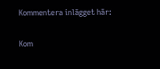Kommentera inlägget här:

Kom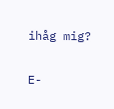ihåg mig?

E-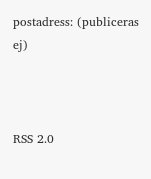postadress: (publiceras ej)



RSS 2.0